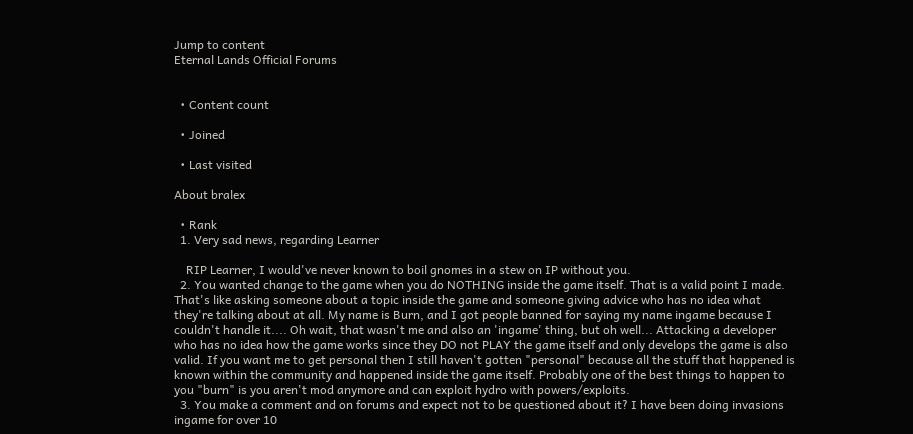Jump to content
Eternal Lands Official Forums


  • Content count

  • Joined

  • Last visited

About bralex

  • Rank
  1. Very sad news, regarding Learner

    RIP Learner, I would've never known to boil gnomes in a stew on IP without you.
  2. You wanted change to the game when you do NOTHING inside the game itself. That is a valid point I made. That's like asking someone about a topic inside the game and someone giving advice who has no idea what they're talking about at all. My name is Burn, and I got people banned for saying my name ingame because I couldn't handle it.... Oh wait, that wasn't me and also an 'ingame' thing, but oh well... Attacking a developer who has no idea how the game works since they DO not PLAY the game itself and only develops the game is also valid. If you want me to get personal then I still haven't gotten "personal" because all the stuff that happened is known within the community and happened inside the game itself. Probably one of the best things to happen to you "burn" is you aren't mod anymore and can exploit hydro with powers/exploits.
  3. You make a comment and on forums and expect not to be questioned about it? I have been doing invasions ingame for over 10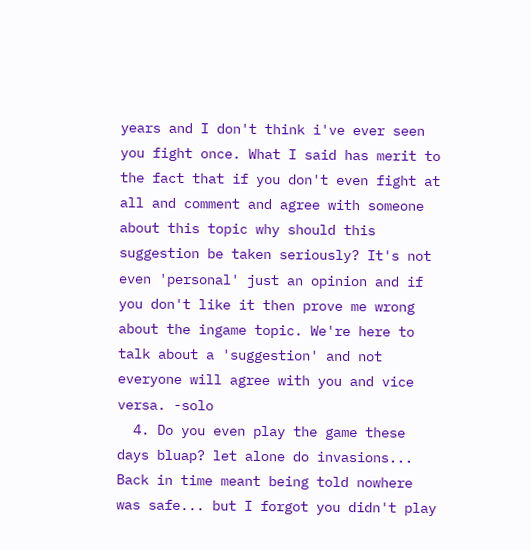years and I don't think i've ever seen you fight once. What I said has merit to the fact that if you don't even fight at all and comment and agree with someone about this topic why should this suggestion be taken seriously? It's not even 'personal' just an opinion and if you don't like it then prove me wrong about the ingame topic. We're here to talk about a 'suggestion' and not everyone will agree with you and vice versa. -solo
  4. Do you even play the game these days bluap? let alone do invasions... Back in time meant being told nowhere was safe... but I forgot you didn't play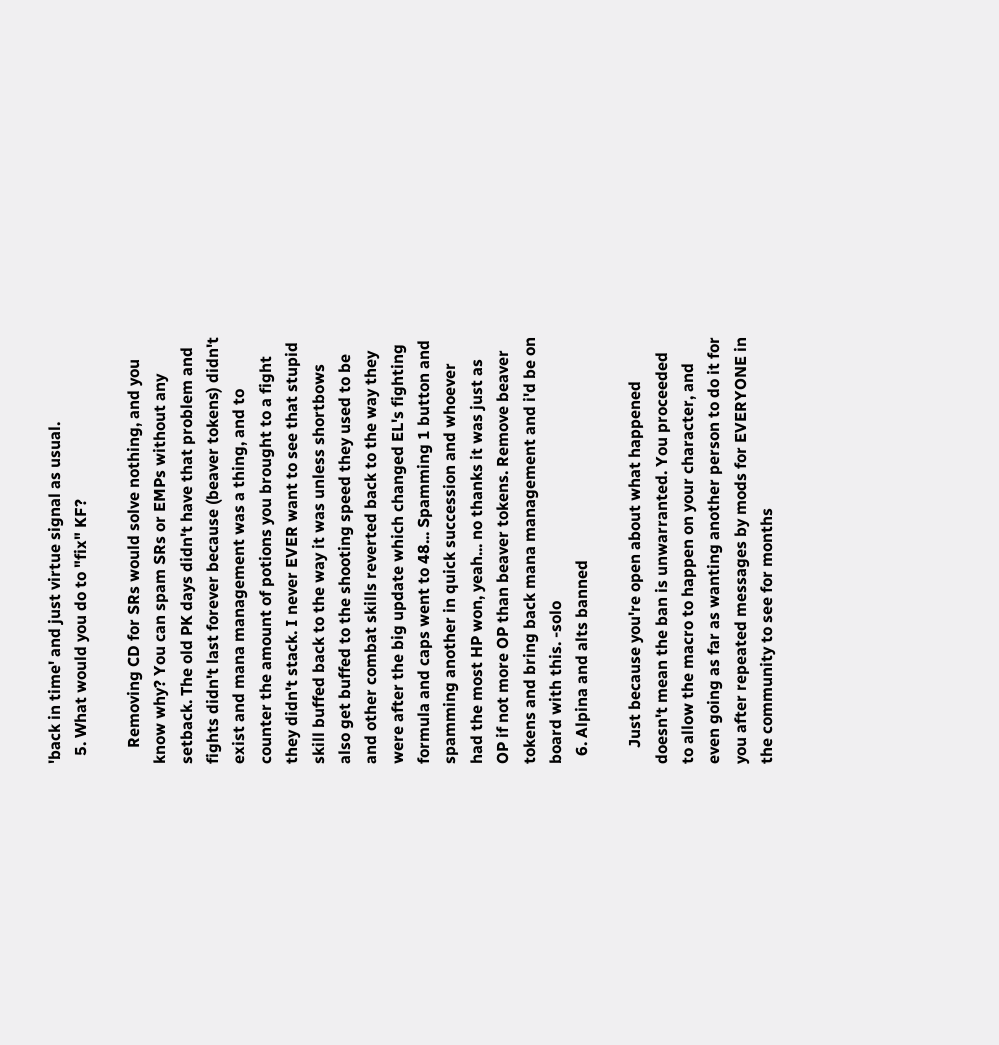'back in time' and just virtue signal as usual.
  5. What would you do to "fix" KF?

    Removing CD for SRs would solve nothing, and you know why? You can spam SRs or EMPs without any setback. The old PK days didn't have that problem and fights didn't last forever because (beaver tokens) didn't exist and mana management was a thing, and to counter the amount of potions you brought to a fight they didn't stack. I never EVER want to see that stupid skill buffed back to the way it was unless shortbows also get buffed to the shooting speed they used to be and other combat skills reverted back to the way they were after the big update which changed EL's fighting formula and caps went to 48... Spamming 1 button and spamming another in quick succession and whoever had the most HP won, yeah... no thanks it was just as OP if not more OP than beaver tokens. Remove beaver tokens and bring back mana management and i'd be on board with this. -solo
  6. Alpina and alts banned

    Just because you're open about what happened doesn't mean the ban is unwarranted. You proceeded to allow the macro to happen on your character, and even going as far as wanting another person to do it for you after repeated messages by mods for EVERYONE in the community to see for months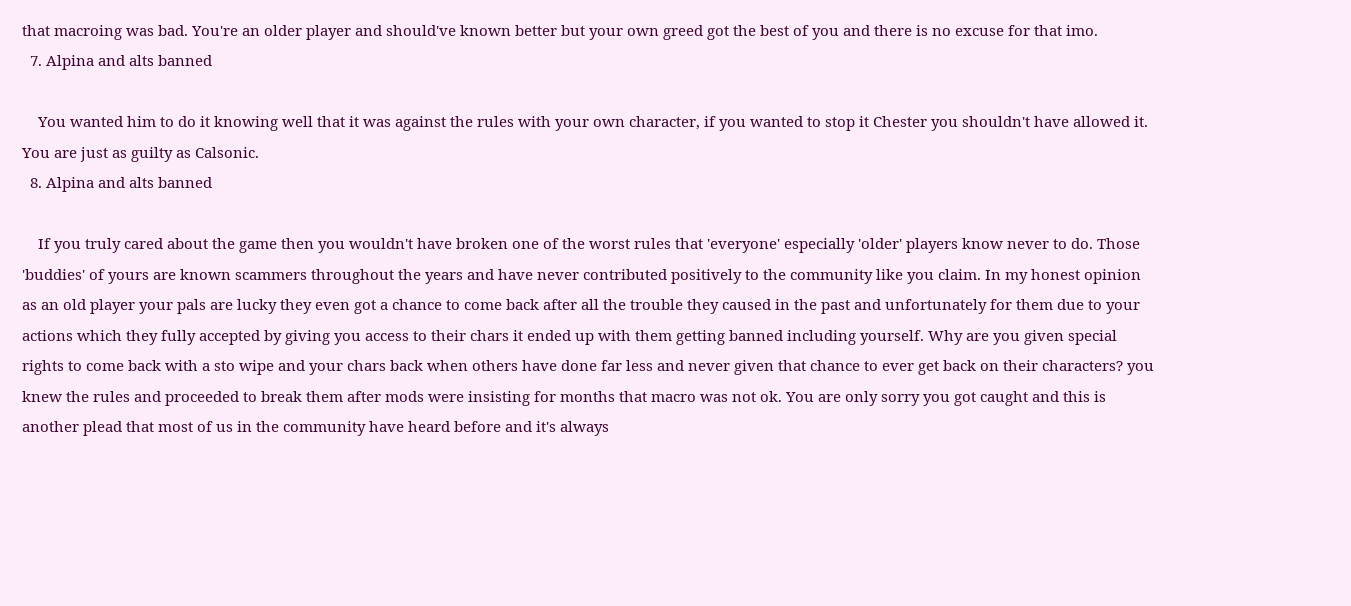that macroing was bad. You're an older player and should've known better but your own greed got the best of you and there is no excuse for that imo.
  7. Alpina and alts banned

    You wanted him to do it knowing well that it was against the rules with your own character, if you wanted to stop it Chester you shouldn't have allowed it. You are just as guilty as Calsonic.
  8. Alpina and alts banned

    If you truly cared about the game then you wouldn't have broken one of the worst rules that 'everyone' especially 'older' players know never to do. Those 'buddies' of yours are known scammers throughout the years and have never contributed positively to the community like you claim. In my honest opinion as an old player your pals are lucky they even got a chance to come back after all the trouble they caused in the past and unfortunately for them due to your actions which they fully accepted by giving you access to their chars it ended up with them getting banned including yourself. Why are you given special rights to come back with a sto wipe and your chars back when others have done far less and never given that chance to ever get back on their characters? you knew the rules and proceeded to break them after mods were insisting for months that macro was not ok. You are only sorry you got caught and this is another plead that most of us in the community have heard before and it's always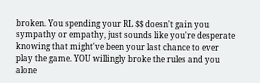broken. You spending your RL $$ doesn't gain you sympathy or empathy, just sounds like you're desperate knowing that might've been your last chance to ever play the game. YOU willingly broke the rules and you alone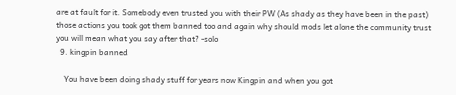are at fault for it. Somebody even trusted you with their PW (As shady as they have been in the past) those actions you took got them banned too and again why should mods let alone the community trust you will mean what you say after that? -solo
  9. kingpin banned

    You have been doing shady stuff for years now Kingpin and when you got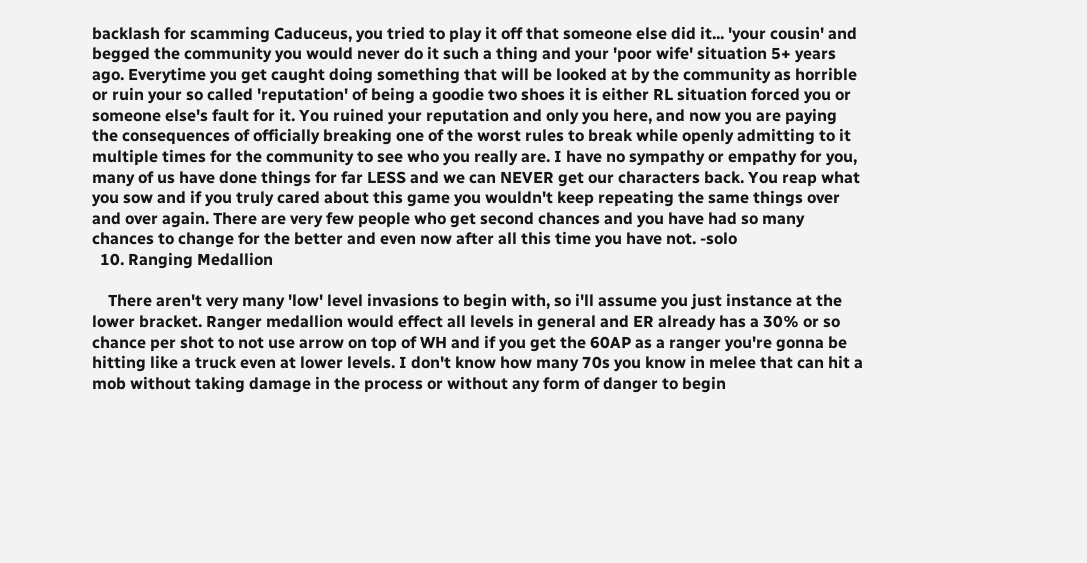backlash for scamming Caduceus, you tried to play it off that someone else did it... 'your cousin' and begged the community you would never do it such a thing and your 'poor wife' situation 5+ years ago. Everytime you get caught doing something that will be looked at by the community as horrible or ruin your so called 'reputation' of being a goodie two shoes it is either RL situation forced you or someone else's fault for it. You ruined your reputation and only you here, and now you are paying the consequences of officially breaking one of the worst rules to break while openly admitting to it multiple times for the community to see who you really are. I have no sympathy or empathy for you, many of us have done things for far LESS and we can NEVER get our characters back. You reap what you sow and if you truly cared about this game you wouldn't keep repeating the same things over and over again. There are very few people who get second chances and you have had so many chances to change for the better and even now after all this time you have not. -solo
  10. Ranging Medallion

    There aren't very many 'low' level invasions to begin with, so i'll assume you just instance at the lower bracket. Ranger medallion would effect all levels in general and ER already has a 30% or so chance per shot to not use arrow on top of WH and if you get the 60AP as a ranger you're gonna be hitting like a truck even at lower levels. I don't know how many 70s you know in melee that can hit a mob without taking damage in the process or without any form of danger to begin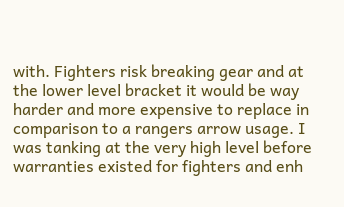with. Fighters risk breaking gear and at the lower level bracket it would be way harder and more expensive to replace in comparison to a rangers arrow usage. I was tanking at the very high level before warranties existed for fighters and enh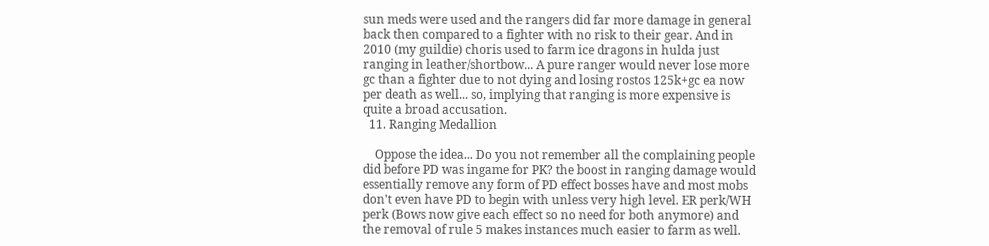sun meds were used and the rangers did far more damage in general back then compared to a fighter with no risk to their gear. And in 2010 (my guildie) choris used to farm ice dragons in hulda just ranging in leather/shortbow... A pure ranger would never lose more gc than a fighter due to not dying and losing rostos 125k+gc ea now per death as well... so, implying that ranging is more expensive is quite a broad accusation.
  11. Ranging Medallion

    Oppose the idea... Do you not remember all the complaining people did before PD was ingame for PK? the boost in ranging damage would essentially remove any form of PD effect bosses have and most mobs don't even have PD to begin with unless very high level. ER perk/WH perk (Bows now give each effect so no need for both anymore) and the removal of rule 5 makes instances much easier to farm as well.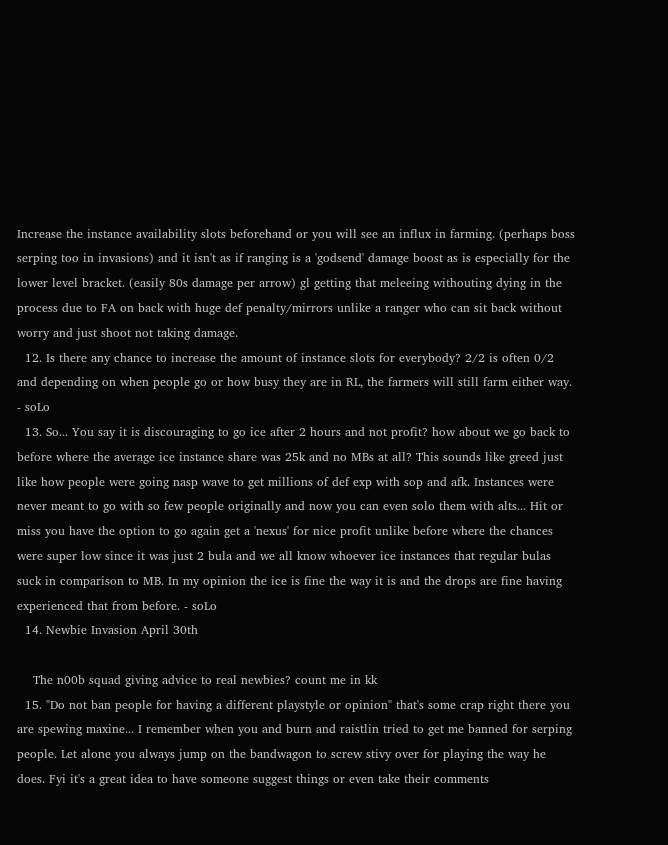Increase the instance availability slots beforehand or you will see an influx in farming. (perhaps boss serping too in invasions) and it isn't as if ranging is a 'godsend' damage boost as is especially for the lower level bracket. (easily 80s damage per arrow) gl getting that meleeing withouting dying in the process due to FA on back with huge def penalty/mirrors unlike a ranger who can sit back without worry and just shoot not taking damage.
  12. Is there any chance to increase the amount of instance slots for everybody? 2/2 is often 0/2 and depending on when people go or how busy they are in RL, the farmers will still farm either way. - soLo
  13. So... You say it is discouraging to go ice after 2 hours and not profit? how about we go back to before where the average ice instance share was 25k and no MBs at all? This sounds like greed just like how people were going nasp wave to get millions of def exp with sop and afk. Instances were never meant to go with so few people originally and now you can even solo them with alts... Hit or miss you have the option to go again get a 'nexus' for nice profit unlike before where the chances were super low since it was just 2 bula and we all know whoever ice instances that regular bulas suck in comparison to MB. In my opinion the ice is fine the way it is and the drops are fine having experienced that from before. - soLo
  14. Newbie Invasion April 30th

    The n00b squad giving advice to real newbies? count me in kk
  15. "Do not ban people for having a different playstyle or opinion" that's some crap right there you are spewing maxine... I remember when you and burn and raistlin tried to get me banned for serping people. Let alone you always jump on the bandwagon to screw stivy over for playing the way he does. Fyi it's a great idea to have someone suggest things or even take their comments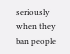seriously when they ban people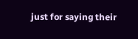just for saying their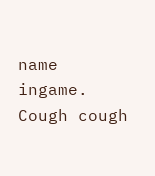name ingame. Cough cough